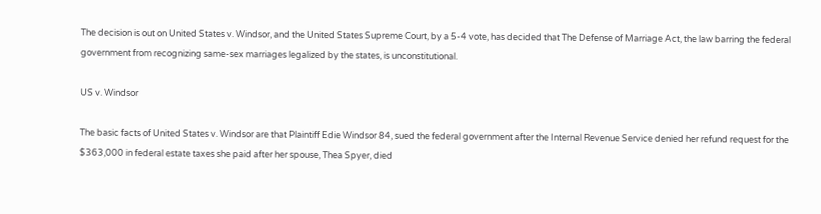The decision is out on United States v. Windsor, and the United States Supreme Court, by a 5-4 vote, has decided that The Defense of Marriage Act, the law barring the federal government from recognizing same-sex marriages legalized by the states, is unconstitutional.

US v. Windsor

The basic facts of United States v. Windsor are that Plaintiff Edie Windsor 84, sued the federal government after the Internal Revenue Service denied her refund request for the $363,000 in federal estate taxes she paid after her spouse, Thea Spyer, died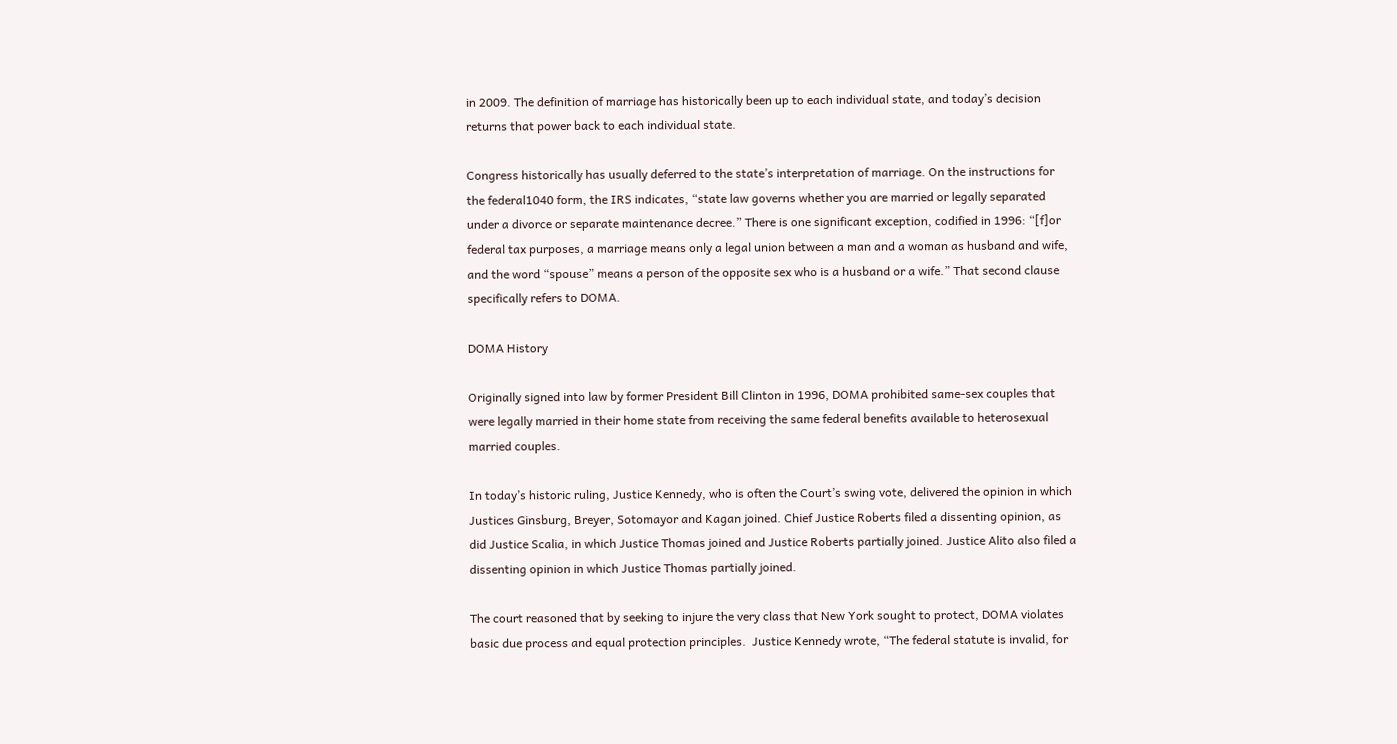in 2009. The definition of marriage has historically been up to each individual state, and today’s decision returns that power back to each individual state.

Congress historically has usually deferred to the state’s interpretation of marriage. On the instructions for the federal1040 form, the IRS indicates, “state law governs whether you are married or legally separated under a divorce or separate maintenance decree.” There is one significant exception, codified in 1996: “[f]or federal tax purposes, a marriage means only a legal union between a man and a woman as husband and wife, and the word “spouse” means a person of the opposite sex who is a husband or a wife.” That second clause specifically refers to DOMA.

DOMA History

Originally signed into law by former President Bill Clinton in 1996, DOMA prohibited same-sex couples that were legally married in their home state from receiving the same federal benefits available to heterosexual married couples.

In today’s historic ruling, Justice Kennedy, who is often the Court’s swing vote, delivered the opinion in which Justices Ginsburg, Breyer, Sotomayor and Kagan joined. Chief Justice Roberts filed a dissenting opinion, as did Justice Scalia, in which Justice Thomas joined and Justice Roberts partially joined. Justice Alito also filed a dissenting opinion in which Justice Thomas partially joined.

The court reasoned that by seeking to injure the very class that New York sought to protect, DOMA violates basic due process and equal protection principles.  Justice Kennedy wrote, “The federal statute is invalid, for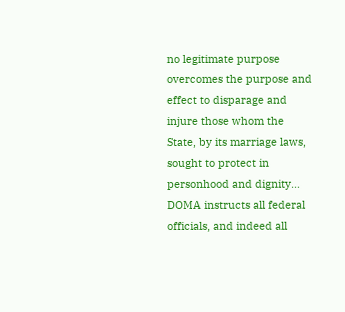no legitimate purpose overcomes the purpose and effect to disparage and injure those whom the State, by its marriage laws, sought to protect in personhood and dignity… DOMA instructs all federal officials, and indeed all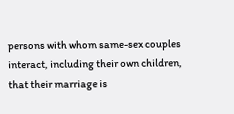persons with whom same-sex couples interact, including their own children, that their marriage is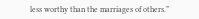less worthy than the marriages of others.”